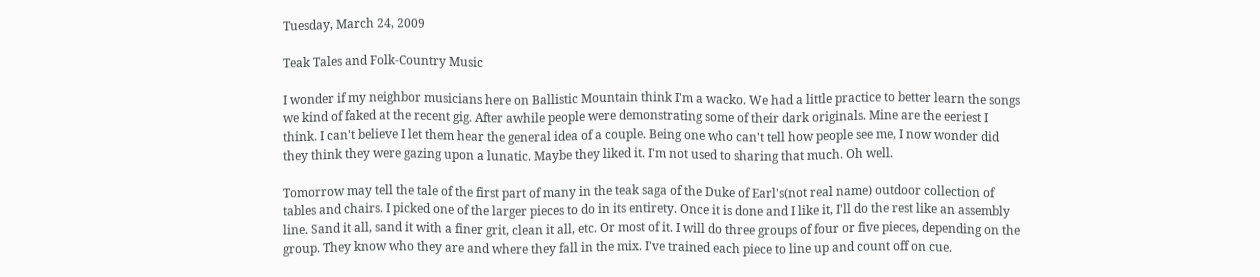Tuesday, March 24, 2009

Teak Tales and Folk-Country Music

I wonder if my neighbor musicians here on Ballistic Mountain think I'm a wacko. We had a little practice to better learn the songs we kind of faked at the recent gig. After awhile people were demonstrating some of their dark originals. Mine are the eeriest I think. I can't believe I let them hear the general idea of a couple. Being one who can't tell how people see me, I now wonder did they think they were gazing upon a lunatic. Maybe they liked it. I'm not used to sharing that much. Oh well.

Tomorrow may tell the tale of the first part of many in the teak saga of the Duke of Earl's(not real name) outdoor collection of tables and chairs. I picked one of the larger pieces to do in its entirety. Once it is done and I like it, I'll do the rest like an assembly line. Sand it all, sand it with a finer grit, clean it all, etc. Or most of it. I will do three groups of four or five pieces, depending on the group. They know who they are and where they fall in the mix. I've trained each piece to line up and count off on cue.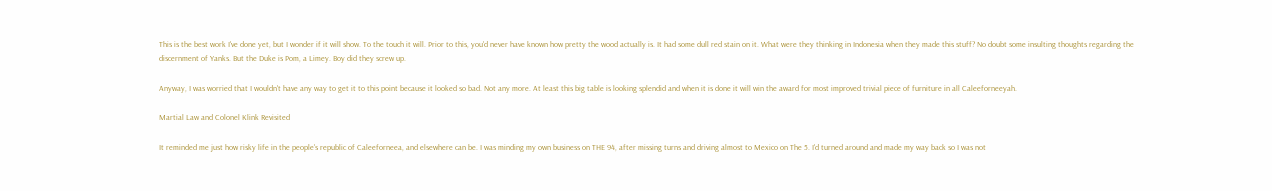This is the best work I've done yet, but I wonder if it will show. To the touch it will. Prior to this, you'd never have known how pretty the wood actually is. It had some dull red stain on it. What were they thinking in Indonesia when they made this stuff? No doubt some insulting thoughts regarding the discernment of Yanks. But the Duke is Pom, a Limey. Boy did they screw up.

Anyway, I was worried that I wouldn't have any way to get it to this point because it looked so bad. Not any more. At least this big table is looking splendid and when it is done it will win the award for most improved trivial piece of furniture in all Caleeforneeyah.

Martial Law and Colonel Klink Revisited

It reminded me just how risky life in the people's republic of Caleeforneea, and elsewhere can be. I was minding my own business on THE 94, after missing turns and driving almost to Mexico on The 5. I'd turned around and made my way back so I was not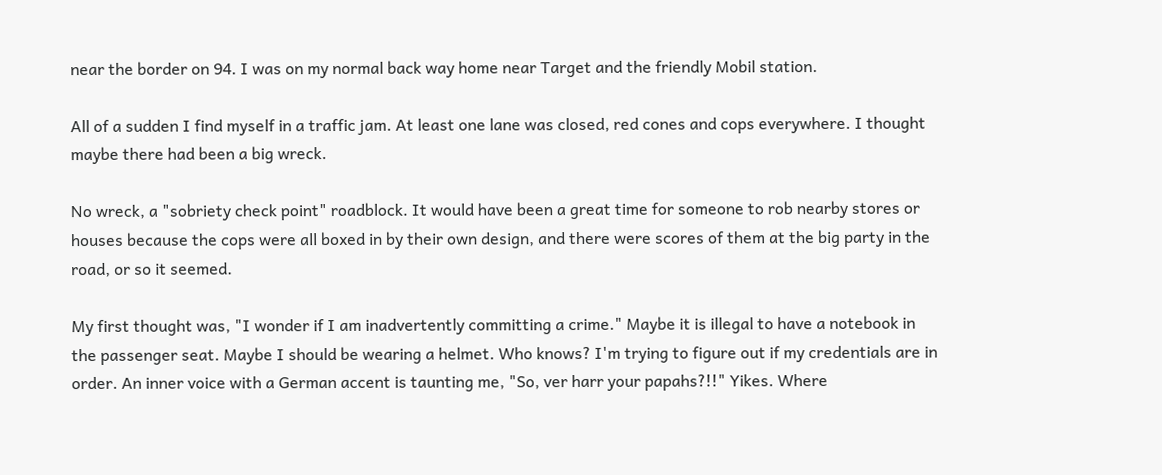near the border on 94. I was on my normal back way home near Target and the friendly Mobil station.

All of a sudden I find myself in a traffic jam. At least one lane was closed, red cones and cops everywhere. I thought maybe there had been a big wreck.

No wreck, a "sobriety check point" roadblock. It would have been a great time for someone to rob nearby stores or houses because the cops were all boxed in by their own design, and there were scores of them at the big party in the road, or so it seemed.

My first thought was, "I wonder if I am inadvertently committing a crime." Maybe it is illegal to have a notebook in the passenger seat. Maybe I should be wearing a helmet. Who knows? I'm trying to figure out if my credentials are in order. An inner voice with a German accent is taunting me, "So, ver harr your papahs?!!" Yikes. Where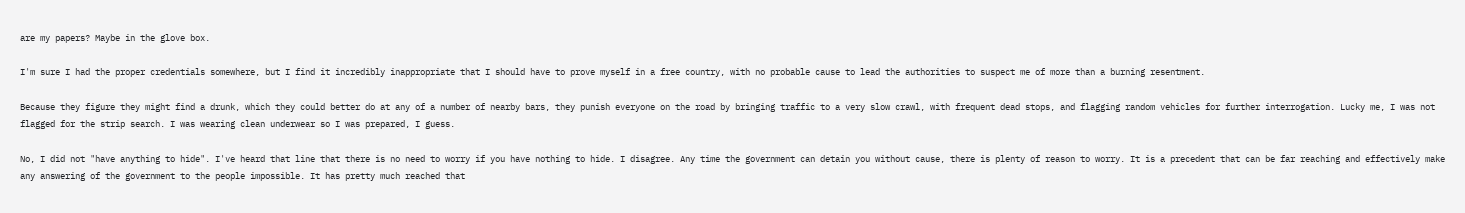are my papers? Maybe in the glove box.

I'm sure I had the proper credentials somewhere, but I find it incredibly inappropriate that I should have to prove myself in a free country, with no probable cause to lead the authorities to suspect me of more than a burning resentment.

Because they figure they might find a drunk, which they could better do at any of a number of nearby bars, they punish everyone on the road by bringing traffic to a very slow crawl, with frequent dead stops, and flagging random vehicles for further interrogation. Lucky me, I was not flagged for the strip search. I was wearing clean underwear so I was prepared, I guess.

No, I did not "have anything to hide". I've heard that line that there is no need to worry if you have nothing to hide. I disagree. Any time the government can detain you without cause, there is plenty of reason to worry. It is a precedent that can be far reaching and effectively make any answering of the government to the people impossible. It has pretty much reached that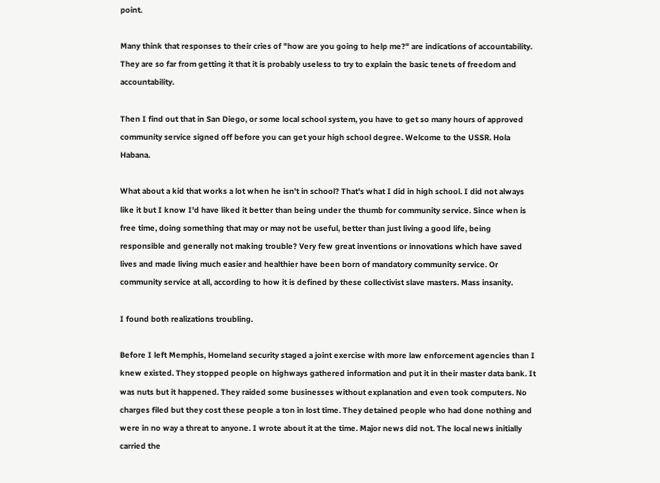point.

Many think that responses to their cries of "how are you going to help me?" are indications of accountability. They are so far from getting it that it is probably useless to try to explain the basic tenets of freedom and accountability.

Then I find out that in San Diego, or some local school system, you have to get so many hours of approved community service signed off before you can get your high school degree. Welcome to the USSR. Hola Habana.

What about a kid that works a lot when he isn't in school? That's what I did in high school. I did not always like it but I know I'd have liked it better than being under the thumb for community service. Since when is free time, doing something that may or may not be useful, better than just living a good life, being responsible and generally not making trouble? Very few great inventions or innovations which have saved lives and made living much easier and healthier have been born of mandatory community service. Or community service at all, according to how it is defined by these collectivist slave masters. Mass insanity.

I found both realizations troubling.

Before I left Memphis, Homeland security staged a joint exercise with more law enforcement agencies than I knew existed. They stopped people on highways gathered information and put it in their master data bank. It was nuts but it happened. They raided some businesses without explanation and even took computers. No charges filed but they cost these people a ton in lost time. They detained people who had done nothing and were in no way a threat to anyone. I wrote about it at the time. Major news did not. The local news initially carried the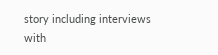story including interviews with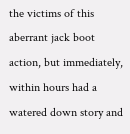the victims of this aberrant jack boot action, but immediately, within hours had a watered down story and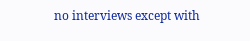no interviews except with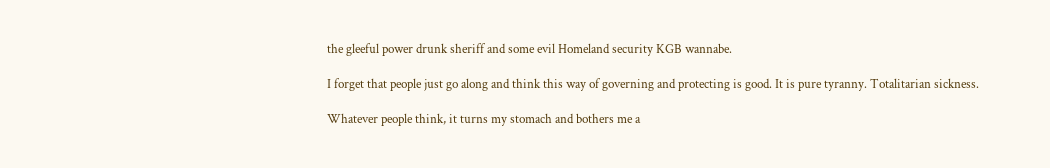the gleeful power drunk sheriff and some evil Homeland security KGB wannabe.

I forget that people just go along and think this way of governing and protecting is good. It is pure tyranny. Totalitarian sickness.

Whatever people think, it turns my stomach and bothers me a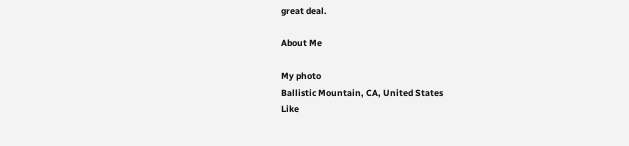great deal.

About Me

My photo
Ballistic Mountain, CA, United States
Like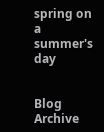spring on a summer's day


Blog Archive